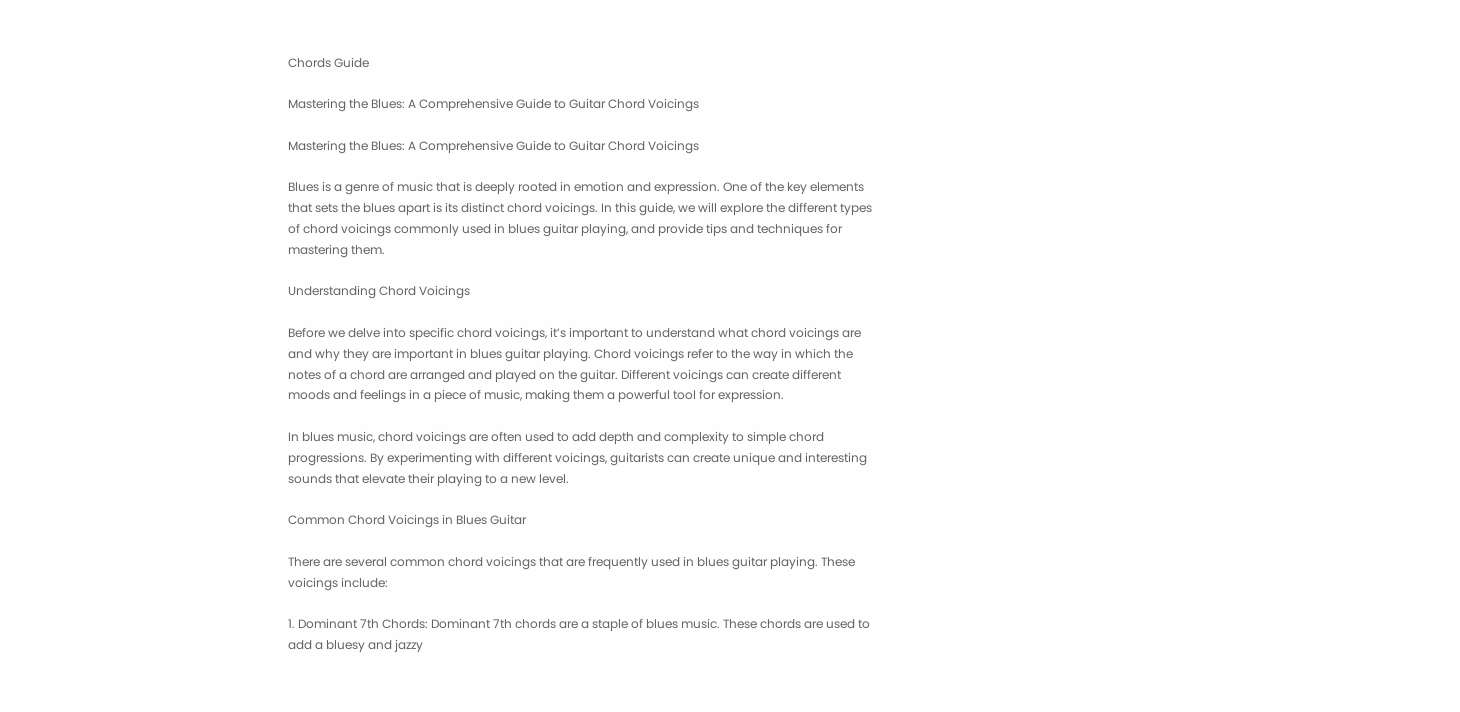Chords Guide

Mastering the Blues: A Comprehensive Guide to Guitar Chord Voicings

Mastering the Blues: A Comprehensive Guide to Guitar Chord Voicings

Blues is a genre of music that is deeply rooted in emotion and expression. One of the key elements that sets the blues apart is its distinct chord voicings. In this guide, we will explore the different types of chord voicings commonly used in blues guitar playing, and provide tips and techniques for mastering them.

Understanding Chord Voicings

Before we delve into specific chord voicings, it’s important to understand what chord voicings are and why they are important in blues guitar playing. Chord voicings refer to the way in which the notes of a chord are arranged and played on the guitar. Different voicings can create different moods and feelings in a piece of music, making them a powerful tool for expression.

In blues music, chord voicings are often used to add depth and complexity to simple chord progressions. By experimenting with different voicings, guitarists can create unique and interesting sounds that elevate their playing to a new level.

Common Chord Voicings in Blues Guitar

There are several common chord voicings that are frequently used in blues guitar playing. These voicings include:

1. Dominant 7th Chords: Dominant 7th chords are a staple of blues music. These chords are used to add a bluesy and jazzy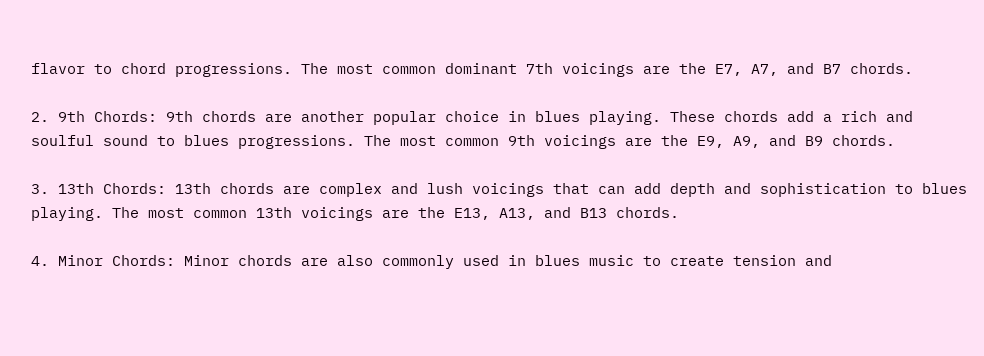flavor to chord progressions. The most common dominant 7th voicings are the E7, A7, and B7 chords.

2. 9th Chords: 9th chords are another popular choice in blues playing. These chords add a rich and soulful sound to blues progressions. The most common 9th voicings are the E9, A9, and B9 chords.

3. 13th Chords: 13th chords are complex and lush voicings that can add depth and sophistication to blues playing. The most common 13th voicings are the E13, A13, and B13 chords.

4. Minor Chords: Minor chords are also commonly used in blues music to create tension and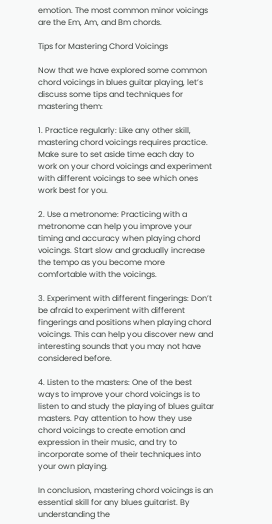emotion. The most common minor voicings are the Em, Am, and Bm chords.

Tips for Mastering Chord Voicings

Now that we have explored some common chord voicings in blues guitar playing, let’s discuss some tips and techniques for mastering them:

1. Practice regularly: Like any other skill, mastering chord voicings requires practice. Make sure to set aside time each day to work on your chord voicings and experiment with different voicings to see which ones work best for you.

2. Use a metronome: Practicing with a metronome can help you improve your timing and accuracy when playing chord voicings. Start slow and gradually increase the tempo as you become more comfortable with the voicings.

3. Experiment with different fingerings: Don’t be afraid to experiment with different fingerings and positions when playing chord voicings. This can help you discover new and interesting sounds that you may not have considered before.

4. Listen to the masters: One of the best ways to improve your chord voicings is to listen to and study the playing of blues guitar masters. Pay attention to how they use chord voicings to create emotion and expression in their music, and try to incorporate some of their techniques into your own playing.

In conclusion, mastering chord voicings is an essential skill for any blues guitarist. By understanding the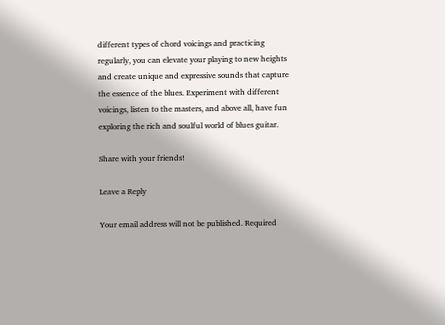different types of chord voicings and practicing regularly, you can elevate your playing to new heights and create unique and expressive sounds that capture the essence of the blues. Experiment with different voicings, listen to the masters, and above all, have fun exploring the rich and soulful world of blues guitar.

Share with your friends!

Leave a Reply

Your email address will not be published. Required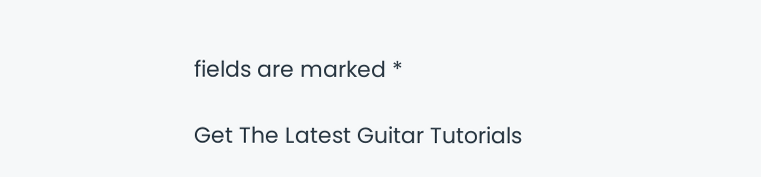fields are marked *

Get The Latest Guitar Tutorials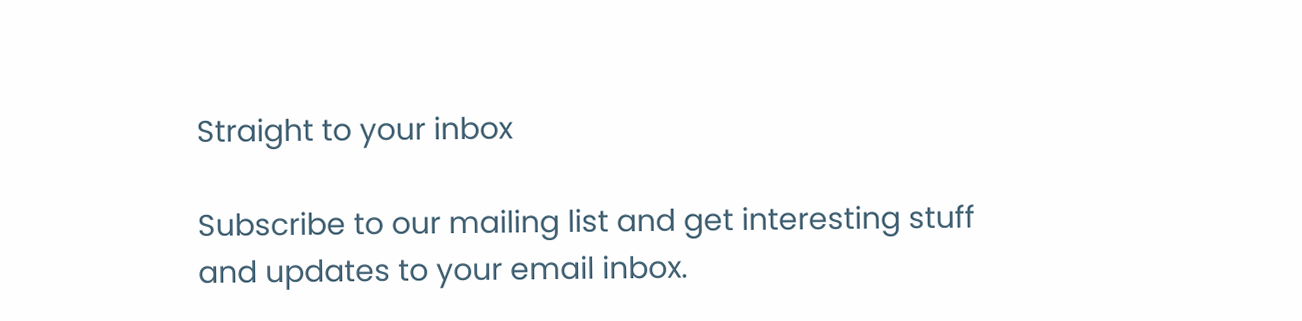Straight to your inbox

Subscribe to our mailing list and get interesting stuff and updates to your email inbox.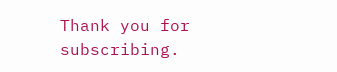Thank you for subscribing.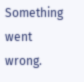Something went wrong.